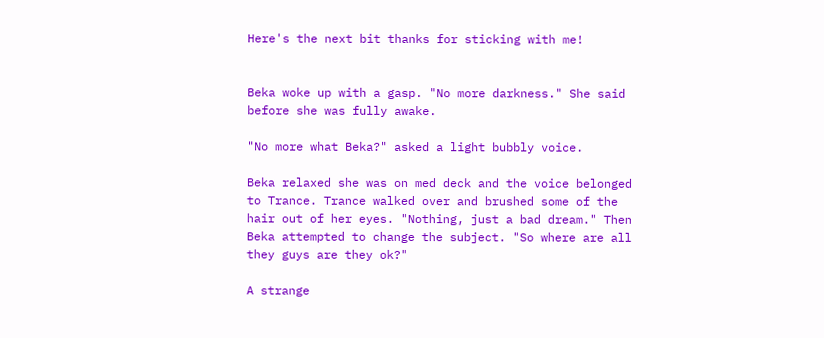Here's the next bit thanks for sticking with me!


Beka woke up with a gasp. "No more darkness." She said before she was fully awake.

"No more what Beka?" asked a light bubbly voice.

Beka relaxed she was on med deck and the voice belonged to Trance. Trance walked over and brushed some of the hair out of her eyes. "Nothing, just a bad dream." Then Beka attempted to change the subject. "So where are all they guys are they ok?"

A strange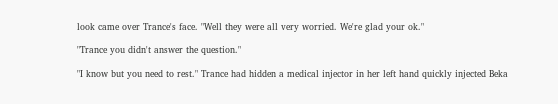look came over Trance's face. "Well they were all very worried. We're glad your ok."

"Trance you didn't answer the question."

"I know but you need to rest." Trance had hidden a medical injector in her left hand quickly injected Beka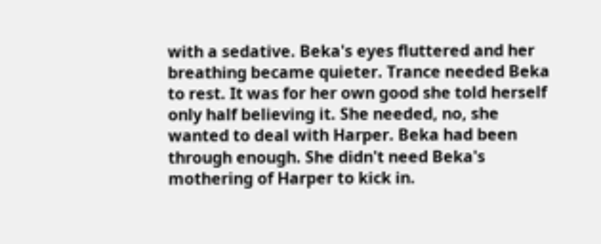with a sedative. Beka's eyes fluttered and her breathing became quieter. Trance needed Beka to rest. It was for her own good she told herself only half believing it. She needed, no, she wanted to deal with Harper. Beka had been through enough. She didn't need Beka's mothering of Harper to kick in.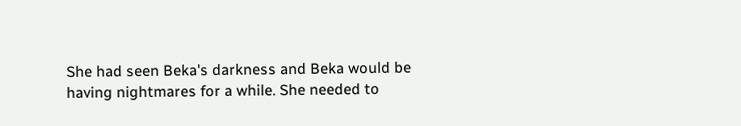She had seen Beka's darkness and Beka would be having nightmares for a while. She needed to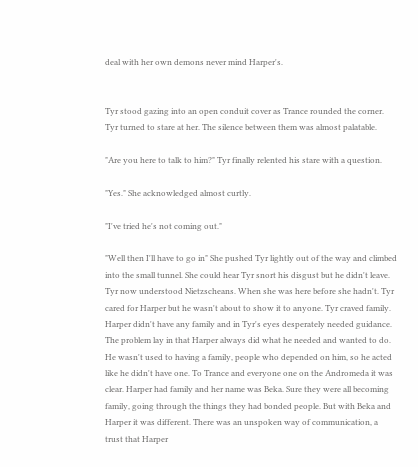deal with her own demons never mind Harper's.


Tyr stood gazing into an open conduit cover as Trance rounded the corner. Tyr turned to stare at her. The silence between them was almost palatable.

"Are you here to talk to him?" Tyr finally relented his stare with a question.

"Yes." She acknowledged almost curtly.

"I've tried he's not coming out."

"Well then I'll have to go in" She pushed Tyr lightly out of the way and climbed into the small tunnel. She could hear Tyr snort his disgust but he didn't leave. Tyr now understood Nietzscheans. When she was here before she hadn't. Tyr cared for Harper but he wasn't about to show it to anyone. Tyr craved family. Harper didn't have any family and in Tyr's eyes desperately needed guidance. The problem lay in that Harper always did what he needed and wanted to do. He wasn't used to having a family, people who depended on him, so he acted like he didn't have one. To Trance and everyone one on the Andromeda it was clear. Harper had family and her name was Beka. Sure they were all becoming family, going through the things they had bonded people. But with Beka and Harper it was different. There was an unspoken way of communication, a trust that Harper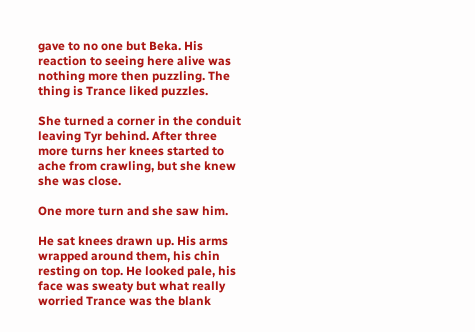gave to no one but Beka. His reaction to seeing here alive was nothing more then puzzling. The thing is Trance liked puzzles.

She turned a corner in the conduit leaving Tyr behind. After three more turns her knees started to ache from crawling, but she knew she was close.

One more turn and she saw him.

He sat knees drawn up. His arms wrapped around them, his chin resting on top. He looked pale, his face was sweaty but what really worried Trance was the blank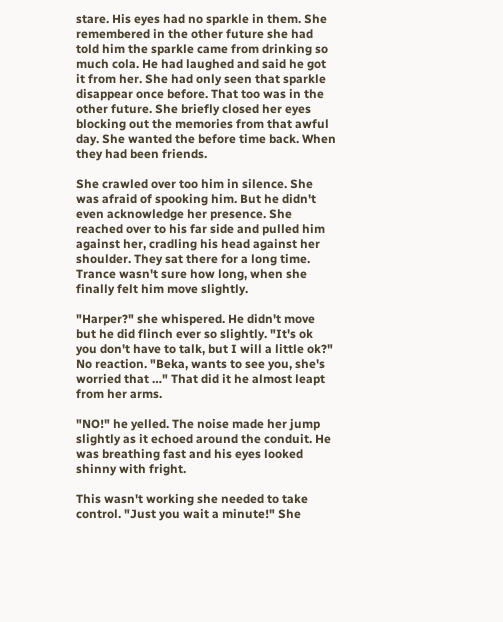stare. His eyes had no sparkle in them. She remembered in the other future she had told him the sparkle came from drinking so much cola. He had laughed and said he got it from her. She had only seen that sparkle disappear once before. That too was in the other future. She briefly closed her eyes blocking out the memories from that awful day. She wanted the before time back. When they had been friends.

She crawled over too him in silence. She was afraid of spooking him. But he didn't even acknowledge her presence. She reached over to his far side and pulled him against her, cradling his head against her shoulder. They sat there for a long time. Trance wasn't sure how long, when she finally felt him move slightly.

"Harper?" she whispered. He didn't move but he did flinch ever so slightly. "It's ok you don't have to talk, but I will a little ok?" No reaction. "Beka, wants to see you, she's worried that …" That did it he almost leapt from her arms.

"NO!" he yelled. The noise made her jump slightly as it echoed around the conduit. He was breathing fast and his eyes looked shinny with fright.

This wasn't working she needed to take control. "Just you wait a minute!" She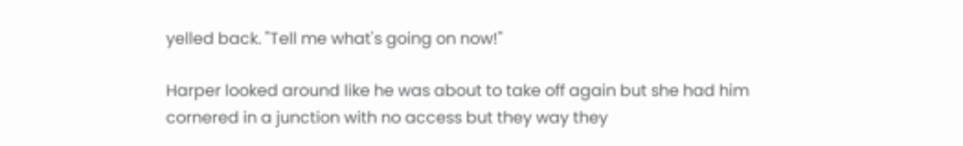yelled back. "Tell me what's going on now!"

Harper looked around like he was about to take off again but she had him cornered in a junction with no access but they way they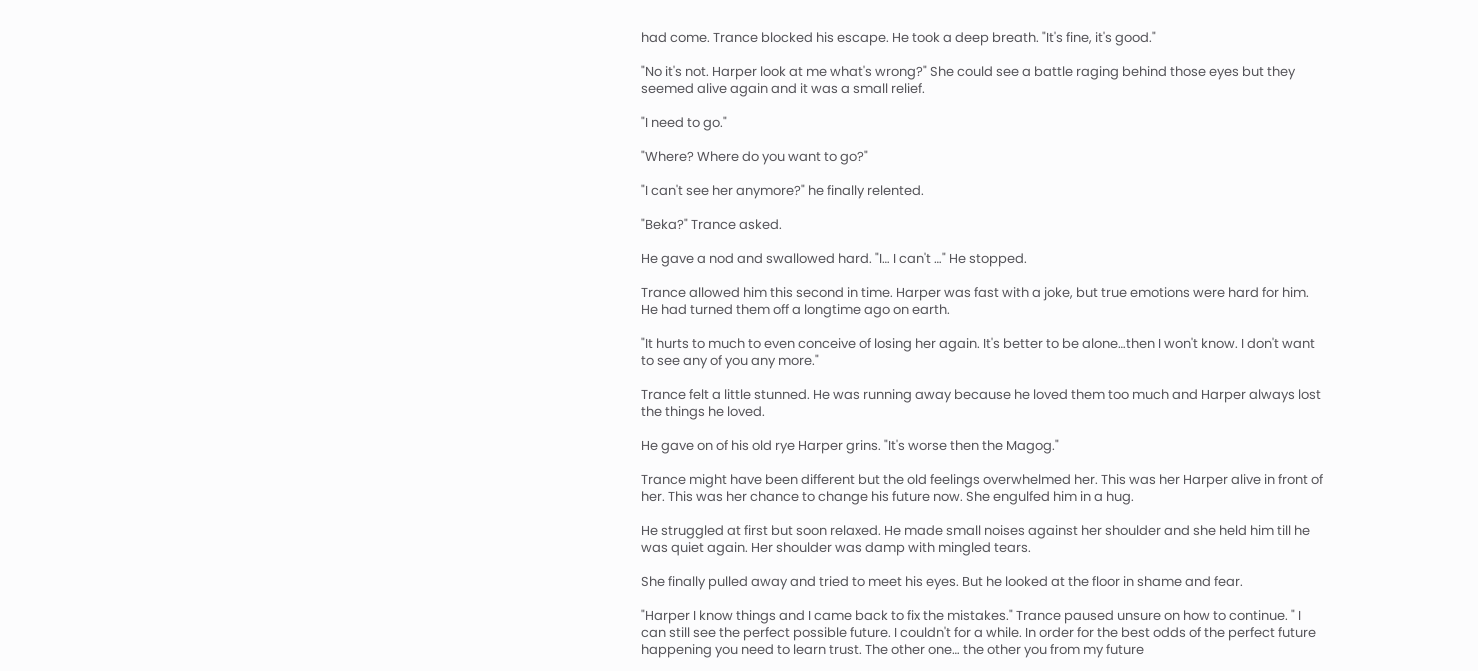had come. Trance blocked his escape. He took a deep breath. "It's fine, it's good."

"No it's not. Harper look at me what's wrong?" She could see a battle raging behind those eyes but they seemed alive again and it was a small relief.

"I need to go."

"Where? Where do you want to go?"

"I can't see her anymore?" he finally relented.

"Beka?" Trance asked.

He gave a nod and swallowed hard. "I… I can't …" He stopped.

Trance allowed him this second in time. Harper was fast with a joke, but true emotions were hard for him. He had turned them off a longtime ago on earth.

"It hurts to much to even conceive of losing her again. It's better to be alone…then I won't know. I don't want to see any of you any more."

Trance felt a little stunned. He was running away because he loved them too much and Harper always lost the things he loved.

He gave on of his old rye Harper grins. "It's worse then the Magog."

Trance might have been different but the old feelings overwhelmed her. This was her Harper alive in front of her. This was her chance to change his future now. She engulfed him in a hug.

He struggled at first but soon relaxed. He made small noises against her shoulder and she held him till he was quiet again. Her shoulder was damp with mingled tears.

She finally pulled away and tried to meet his eyes. But he looked at the floor in shame and fear.

"Harper I know things and I came back to fix the mistakes." Trance paused unsure on how to continue. " I can still see the perfect possible future. I couldn't for a while. In order for the best odds of the perfect future happening you need to learn trust. The other one… the other you from my future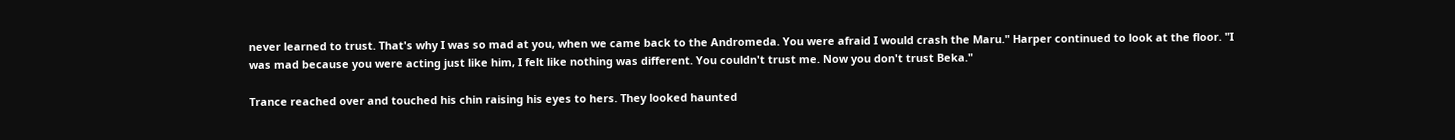never learned to trust. That's why I was so mad at you, when we came back to the Andromeda. You were afraid I would crash the Maru." Harper continued to look at the floor. "I was mad because you were acting just like him, I felt like nothing was different. You couldn't trust me. Now you don't trust Beka."

Trance reached over and touched his chin raising his eyes to hers. They looked haunted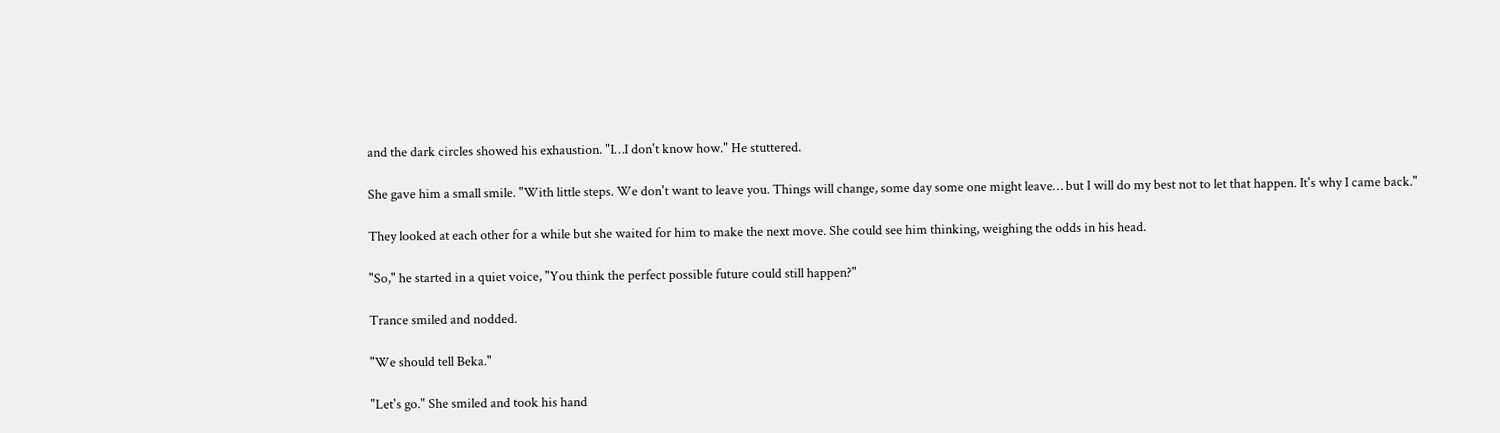and the dark circles showed his exhaustion. "I…I don't know how." He stuttered.

She gave him a small smile. "With little steps. We don't want to leave you. Things will change, some day some one might leave… but I will do my best not to let that happen. It's why I came back."

They looked at each other for a while but she waited for him to make the next move. She could see him thinking, weighing the odds in his head.

"So," he started in a quiet voice, "You think the perfect possible future could still happen?"

Trance smiled and nodded.

"We should tell Beka."

"Let's go." She smiled and took his hand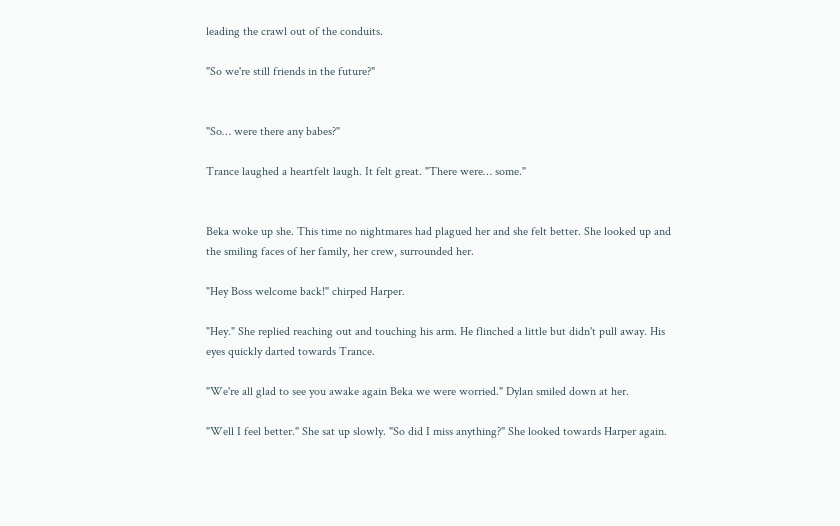leading the crawl out of the conduits.

"So we're still friends in the future?"


"So… were there any babes?"

Trance laughed a heartfelt laugh. It felt great. "There were… some."


Beka woke up she. This time no nightmares had plagued her and she felt better. She looked up and the smiling faces of her family, her crew, surrounded her.

"Hey Boss welcome back!" chirped Harper.

"Hey." She replied reaching out and touching his arm. He flinched a little but didn't pull away. His eyes quickly darted towards Trance.

"We're all glad to see you awake again Beka we were worried." Dylan smiled down at her.

"Well I feel better." She sat up slowly. "So did I miss anything?" She looked towards Harper again.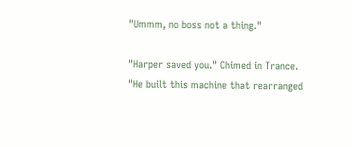"Ummm, no boss not a thing."

"Harper saved you." Chimed in Trance. "He built this machine that rearranged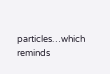particles…which reminds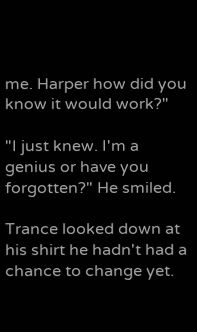me. Harper how did you know it would work?"

"I just knew. I'm a genius or have you forgotten?" He smiled.

Trance looked down at his shirt he hadn't had a chance to change yet.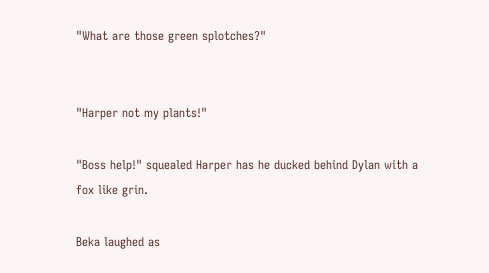"What are those green splotches?"


"Harper not my plants!"

"Boss help!" squealed Harper has he ducked behind Dylan with a fox like grin.

Beka laughed as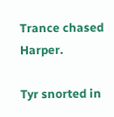Trance chased Harper.

Tyr snorted in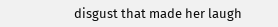disgust that made her laugh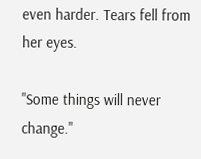even harder. Tears fell from her eyes.

"Some things will never change."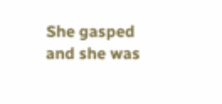She gasped and she was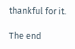thankful for it.

The end